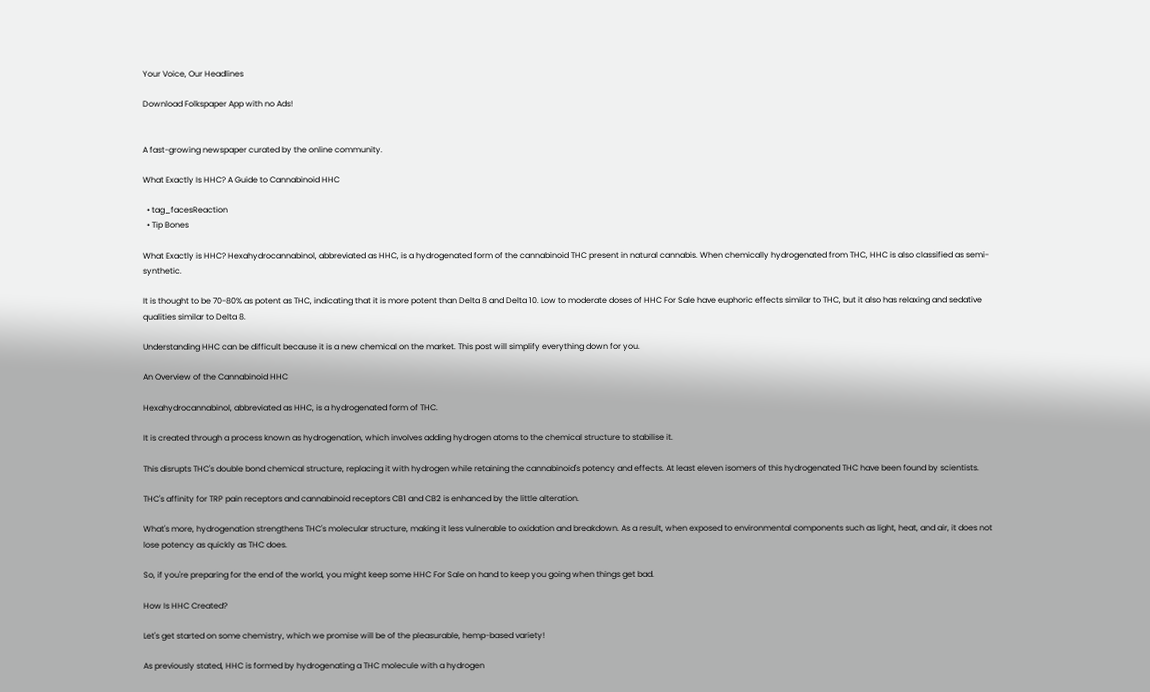Your Voice, Our Headlines

Download Folkspaper App with no Ads!


A fast-growing newspaper curated by the online community.

What Exactly Is HHC? A Guide to Cannabinoid HHC

  • tag_facesReaction
  • Tip Bones

What Exactly is HHC? Hexahydrocannabinol, abbreviated as HHC, is a hydrogenated form of the cannabinoid THC present in natural cannabis. When chemically hydrogenated from THC, HHC is also classified as semi-synthetic.

It is thought to be 70-80% as potent as THC, indicating that it is more potent than Delta 8 and Delta 10. Low to moderate doses of HHC For Sale have euphoric effects similar to THC, but it also has relaxing and sedative qualities similar to Delta 8.

Understanding HHC can be difficult because it is a new chemical on the market. This post will simplify everything down for you.

An Overview of the Cannabinoid HHC

Hexahydrocannabinol, abbreviated as HHC, is a hydrogenated form of THC.

It is created through a process known as hydrogenation, which involves adding hydrogen atoms to the chemical structure to stabilise it.

This disrupts THC's double bond chemical structure, replacing it with hydrogen while retaining the cannabinoid's potency and effects. At least eleven isomers of this hydrogenated THC have been found by scientists.

THC's affinity for TRP pain receptors and cannabinoid receptors CB1 and CB2 is enhanced by the little alteration.

What's more, hydrogenation strengthens THC's molecular structure, making it less vulnerable to oxidation and breakdown. As a result, when exposed to environmental components such as light, heat, and air, it does not lose potency as quickly as THC does.

So, if you're preparing for the end of the world, you might keep some HHC For Sale on hand to keep you going when things get bad.

How Is HHC Created?

Let's get started on some chemistry, which we promise will be of the pleasurable, hemp-based variety!

As previously stated, HHC is formed by hydrogenating a THC molecule with a hydrogen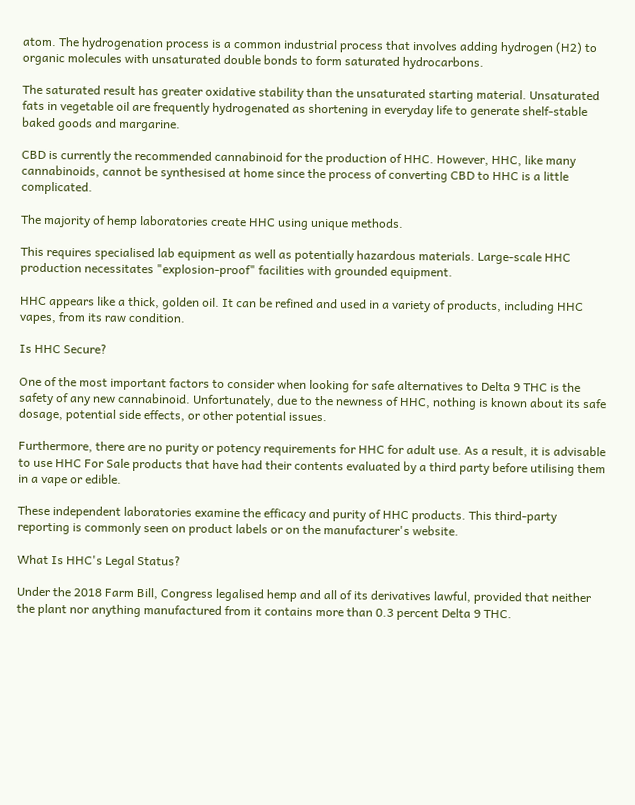atom. The hydrogenation process is a common industrial process that involves adding hydrogen (H2) to organic molecules with unsaturated double bonds to form saturated hydrocarbons.

The saturated result has greater oxidative stability than the unsaturated starting material. Unsaturated fats in vegetable oil are frequently hydrogenated as shortening in everyday life to generate shelf-stable baked goods and margarine.

CBD is currently the recommended cannabinoid for the production of HHC. However, HHC, like many cannabinoids, cannot be synthesised at home since the process of converting CBD to HHC is a little complicated.

The majority of hemp laboratories create HHC using unique methods.

This requires specialised lab equipment as well as potentially hazardous materials. Large-scale HHC production necessitates "explosion-proof" facilities with grounded equipment.

HHC appears like a thick, golden oil. It can be refined and used in a variety of products, including HHC vapes, from its raw condition.

Is HHC Secure?

One of the most important factors to consider when looking for safe alternatives to Delta 9 THC is the safety of any new cannabinoid. Unfortunately, due to the newness of HHC, nothing is known about its safe dosage, potential side effects, or other potential issues.

Furthermore, there are no purity or potency requirements for HHC for adult use. As a result, it is advisable to use HHC For Sale products that have had their contents evaluated by a third party before utilising them in a vape or edible.

These independent laboratories examine the efficacy and purity of HHC products. This third-party reporting is commonly seen on product labels or on the manufacturer's website.

What Is HHC's Legal Status?

Under the 2018 Farm Bill, Congress legalised hemp and all of its derivatives lawful, provided that neither the plant nor anything manufactured from it contains more than 0.3 percent Delta 9 THC.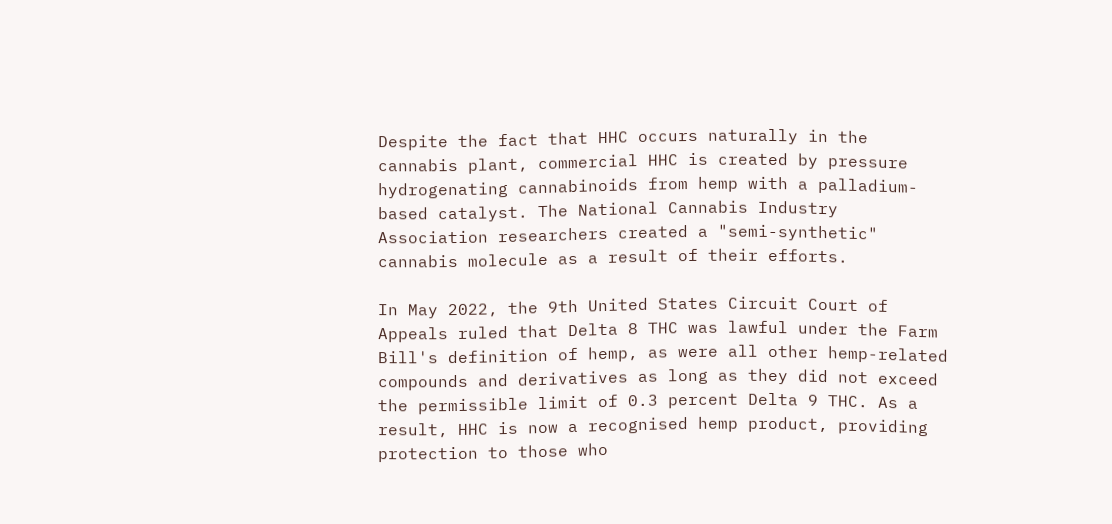Despite the fact that HHC occurs naturally in the cannabis plant, commercial HHC is created by pressure hydrogenating cannabinoids from hemp with a palladium-based catalyst. The National Cannabis Industry Association researchers created a "semi-synthetic" cannabis molecule as a result of their efforts.

In May 2022, the 9th United States Circuit Court of Appeals ruled that Delta 8 THC was lawful under the Farm Bill's definition of hemp, as were all other hemp-related compounds and derivatives as long as they did not exceed the permissible limit of 0.3 percent Delta 9 THC. As a result, HHC is now a recognised hemp product, providing protection to those who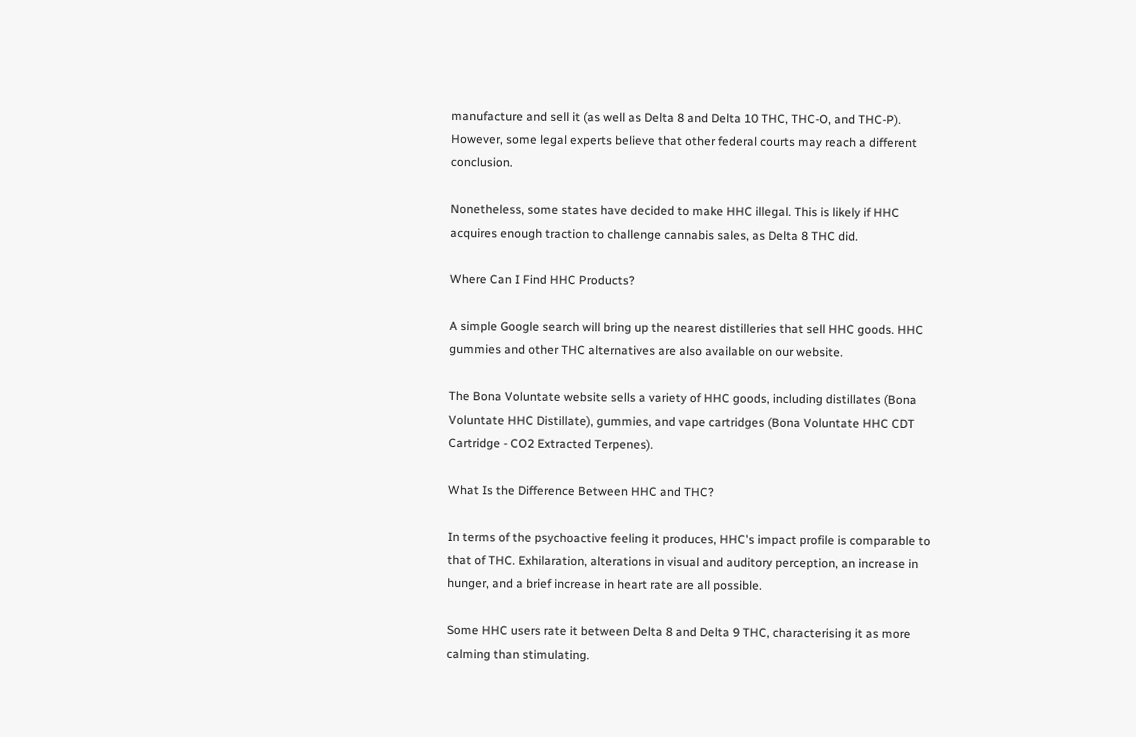manufacture and sell it (as well as Delta 8 and Delta 10 THC, THC-O, and THC-P). However, some legal experts believe that other federal courts may reach a different conclusion.

Nonetheless, some states have decided to make HHC illegal. This is likely if HHC acquires enough traction to challenge cannabis sales, as Delta 8 THC did.

Where Can I Find HHC Products?

A simple Google search will bring up the nearest distilleries that sell HHC goods. HHC gummies and other THC alternatives are also available on our website.

The Bona Voluntate website sells a variety of HHC goods, including distillates (Bona Voluntate HHC Distillate), gummies, and vape cartridges (Bona Voluntate HHC CDT Cartridge - CO2 Extracted Terpenes).

What Is the Difference Between HHC and THC?

In terms of the psychoactive feeling it produces, HHC's impact profile is comparable to that of THC. Exhilaration, alterations in visual and auditory perception, an increase in hunger, and a brief increase in heart rate are all possible.

Some HHC users rate it between Delta 8 and Delta 9 THC, characterising it as more calming than stimulating.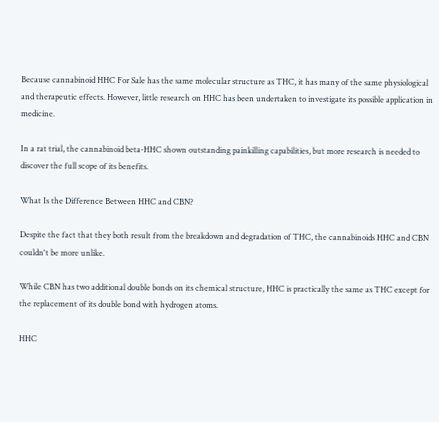Because cannabinoid HHC For Sale has the same molecular structure as THC, it has many of the same physiological and therapeutic effects. However, little research on HHC has been undertaken to investigate its possible application in medicine.

In a rat trial, the cannabinoid beta-HHC shown outstanding painkilling capabilities, but more research is needed to discover the full scope of its benefits.

What Is the Difference Between HHC and CBN?

Despite the fact that they both result from the breakdown and degradation of THC, the cannabinoids HHC and CBN couldn't be more unlike.

While CBN has two additional double bonds on its chemical structure, HHC is practically the same as THC except for the replacement of its double bond with hydrogen atoms.

HHC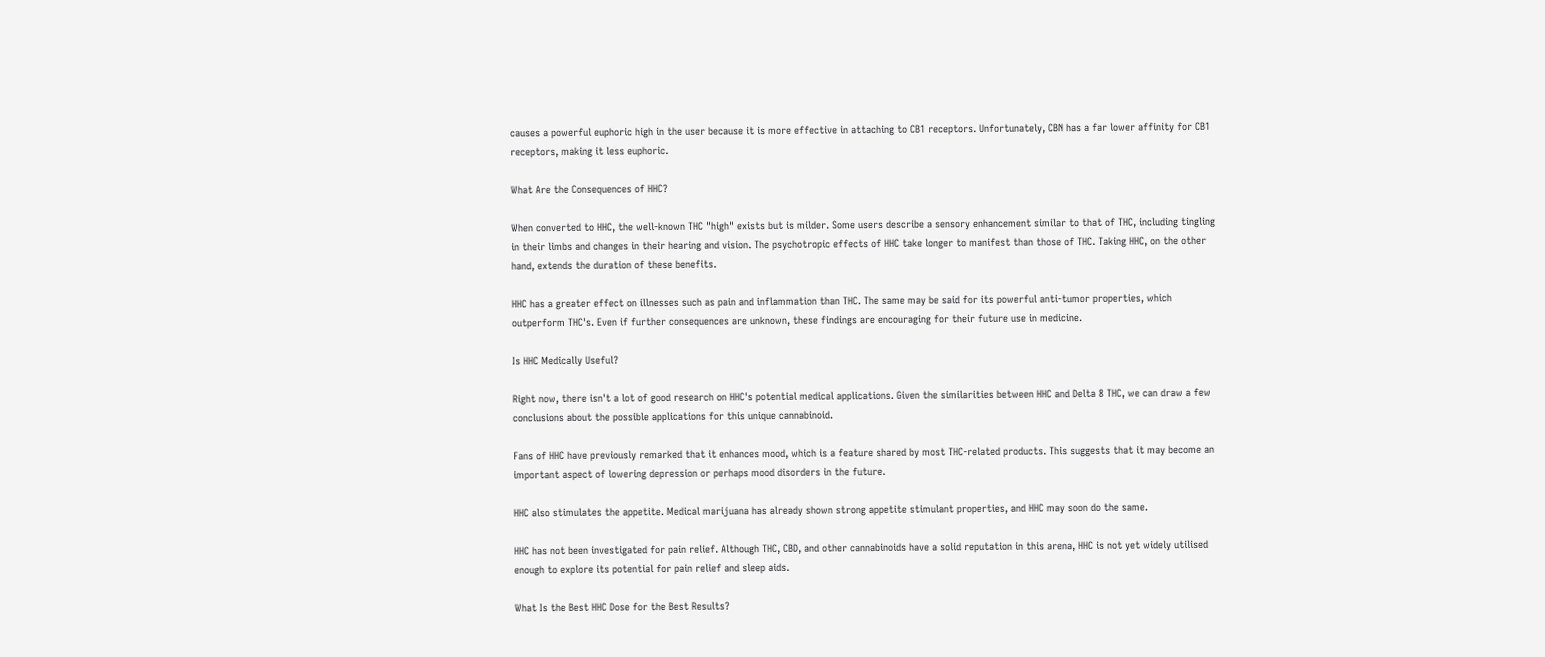causes a powerful euphoric high in the user because it is more effective in attaching to CB1 receptors. Unfortunately, CBN has a far lower affinity for CB1 receptors, making it less euphoric.

What Are the Consequences of HHC?

When converted to HHC, the well-known THC "high" exists but is milder. Some users describe a sensory enhancement similar to that of THC, including tingling in their limbs and changes in their hearing and vision. The psychotropic effects of HHC take longer to manifest than those of THC. Taking HHC, on the other hand, extends the duration of these benefits.

HHC has a greater effect on illnesses such as pain and inflammation than THC. The same may be said for its powerful anti-tumor properties, which outperform THC's. Even if further consequences are unknown, these findings are encouraging for their future use in medicine.

Is HHC Medically Useful?

Right now, there isn't a lot of good research on HHC's potential medical applications. Given the similarities between HHC and Delta 8 THC, we can draw a few conclusions about the possible applications for this unique cannabinoid.

Fans of HHC have previously remarked that it enhances mood, which is a feature shared by most THC-related products. This suggests that it may become an important aspect of lowering depression or perhaps mood disorders in the future.

HHC also stimulates the appetite. Medical marijuana has already shown strong appetite stimulant properties, and HHC may soon do the same.

HHC has not been investigated for pain relief. Although THC, CBD, and other cannabinoids have a solid reputation in this arena, HHC is not yet widely utilised enough to explore its potential for pain relief and sleep aids.

What Is the Best HHC Dose for the Best Results?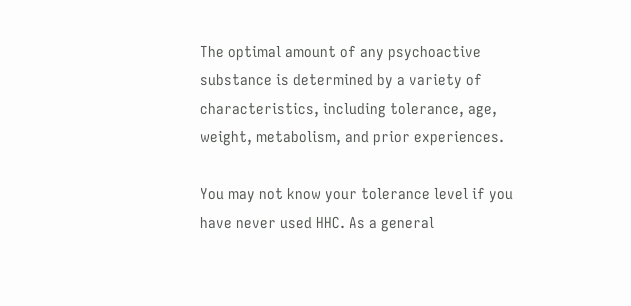The optimal amount of any psychoactive substance is determined by a variety of characteristics, including tolerance, age, weight, metabolism, and prior experiences.

You may not know your tolerance level if you have never used HHC. As a general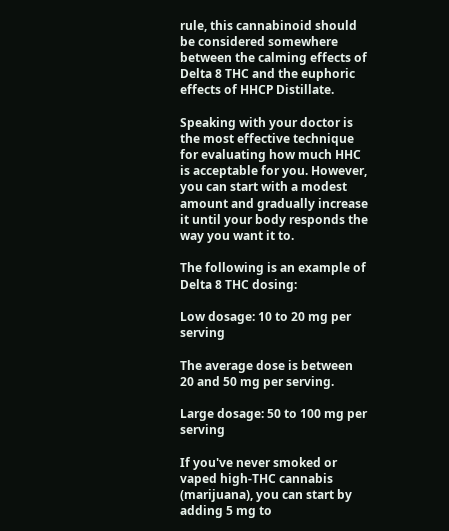rule, this cannabinoid should be considered somewhere between the calming effects of Delta 8 THC and the euphoric effects of HHCP Distillate.

Speaking with your doctor is the most effective technique for evaluating how much HHC is acceptable for you. However, you can start with a modest amount and gradually increase it until your body responds the way you want it to.

The following is an example of Delta 8 THC dosing:

Low dosage: 10 to 20 mg per serving

The average dose is between 20 and 50 mg per serving.

Large dosage: 50 to 100 mg per serving

If you've never smoked or vaped high-THC cannabis (marijuana), you can start by adding 5 mg to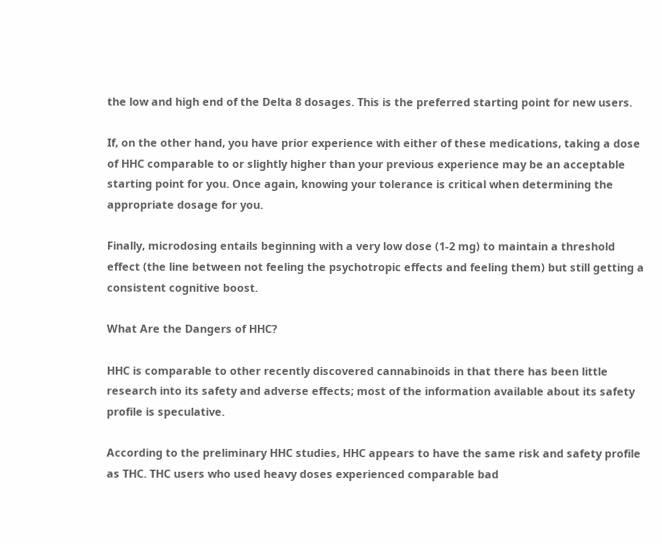the low and high end of the Delta 8 dosages. This is the preferred starting point for new users.

If, on the other hand, you have prior experience with either of these medications, taking a dose of HHC comparable to or slightly higher than your previous experience may be an acceptable starting point for you. Once again, knowing your tolerance is critical when determining the appropriate dosage for you.

Finally, microdosing entails beginning with a very low dose (1-2 mg) to maintain a threshold effect (the line between not feeling the psychotropic effects and feeling them) but still getting a consistent cognitive boost.

What Are the Dangers of HHC?

HHC is comparable to other recently discovered cannabinoids in that there has been little research into its safety and adverse effects; most of the information available about its safety profile is speculative.

According to the preliminary HHC studies, HHC appears to have the same risk and safety profile as THC. THC users who used heavy doses experienced comparable bad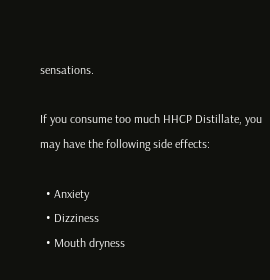sensations.

If you consume too much HHCP Distillate, you may have the following side effects:

  • Anxiety
  • Dizziness
  • Mouth dryness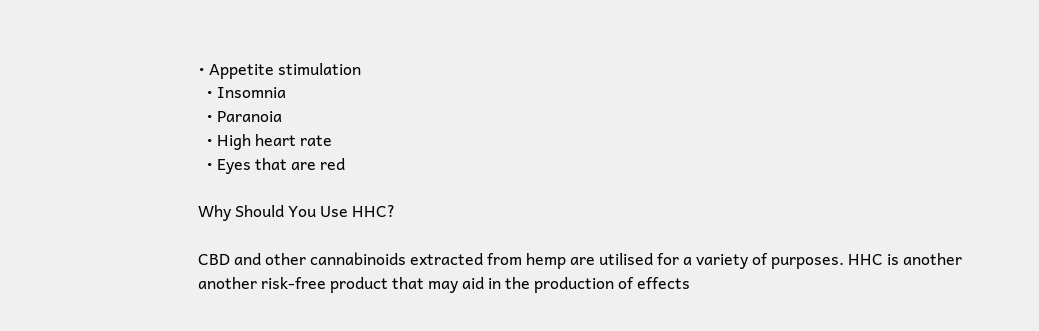• Appetite stimulation
  • Insomnia
  • Paranoia
  • High heart rate
  • Eyes that are red

Why Should You Use HHC?

CBD and other cannabinoids extracted from hemp are utilised for a variety of purposes. HHC is another another risk-free product that may aid in the production of effects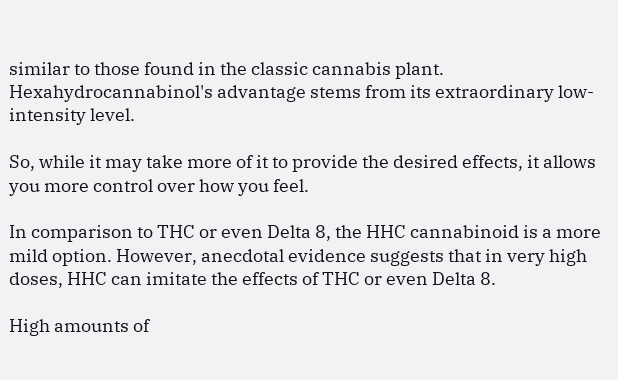similar to those found in the classic cannabis plant. Hexahydrocannabinol's advantage stems from its extraordinary low-intensity level.

So, while it may take more of it to provide the desired effects, it allows you more control over how you feel.

In comparison to THC or even Delta 8, the HHC cannabinoid is a more mild option. However, anecdotal evidence suggests that in very high doses, HHC can imitate the effects of THC or even Delta 8.

High amounts of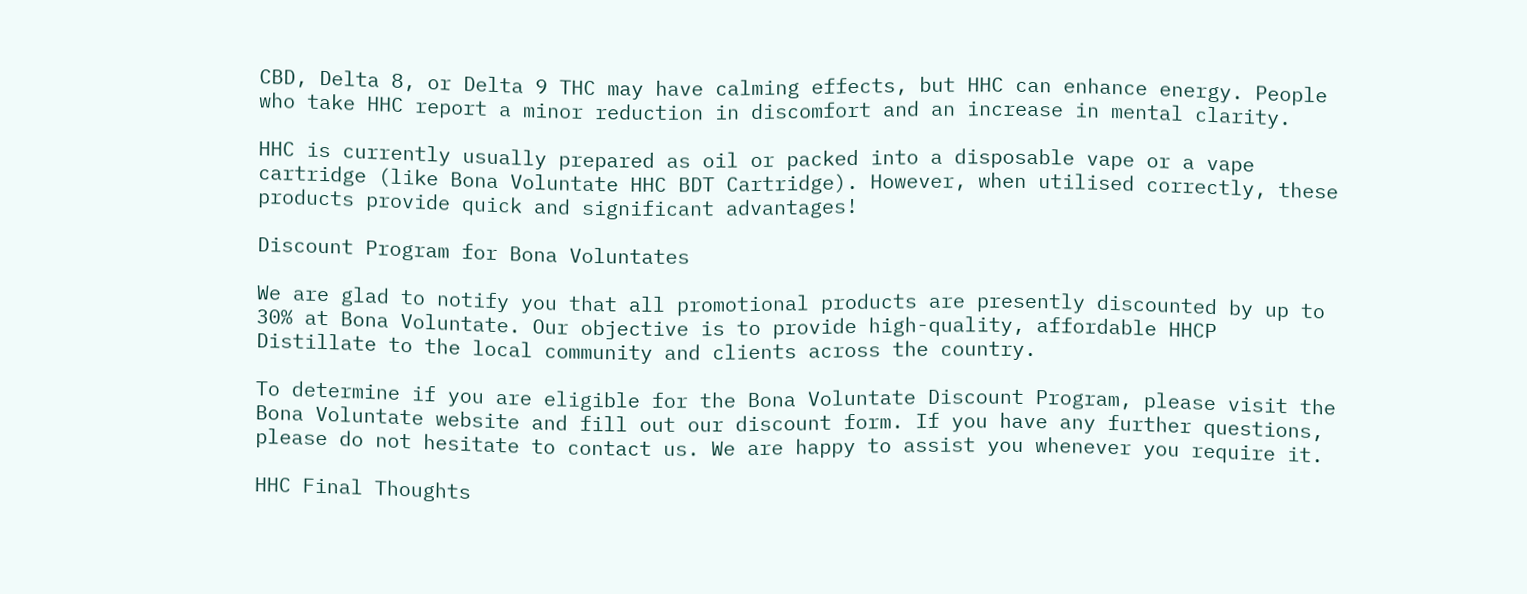CBD, Delta 8, or Delta 9 THC may have calming effects, but HHC can enhance energy. People who take HHC report a minor reduction in discomfort and an increase in mental clarity.

HHC is currently usually prepared as oil or packed into a disposable vape or a vape cartridge (like Bona Voluntate HHC BDT Cartridge). However, when utilised correctly, these products provide quick and significant advantages!

Discount Program for Bona Voluntates

We are glad to notify you that all promotional products are presently discounted by up to 30% at Bona Voluntate. Our objective is to provide high-quality, affordable HHCP Distillate to the local community and clients across the country.

To determine if you are eligible for the Bona Voluntate Discount Program, please visit the Bona Voluntate website and fill out our discount form. If you have any further questions, please do not hesitate to contact us. We are happy to assist you whenever you require it.

HHC Final Thoughts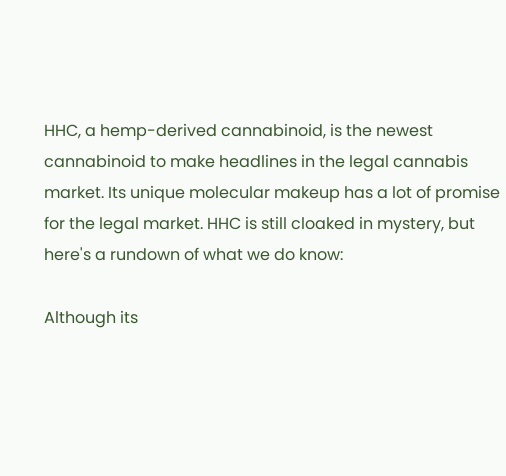HHC, a hemp-derived cannabinoid, is the newest cannabinoid to make headlines in the legal cannabis market. Its unique molecular makeup has a lot of promise for the legal market. HHC is still cloaked in mystery, but here's a rundown of what we do know:

Although its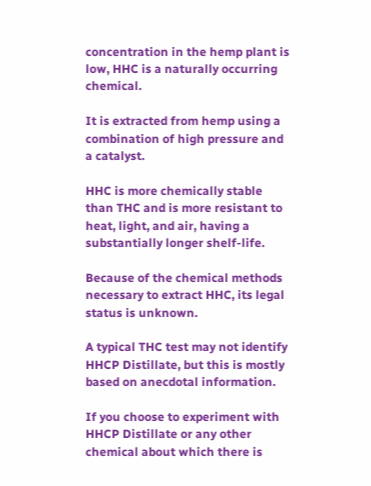concentration in the hemp plant is low, HHC is a naturally occurring chemical.

It is extracted from hemp using a combination of high pressure and a catalyst.

HHC is more chemically stable than THC and is more resistant to heat, light, and air, having a substantially longer shelf-life.

Because of the chemical methods necessary to extract HHC, its legal status is unknown.

A typical THC test may not identify HHCP Distillate, but this is mostly based on anecdotal information.

If you choose to experiment with HHCP Distillate or any other chemical about which there is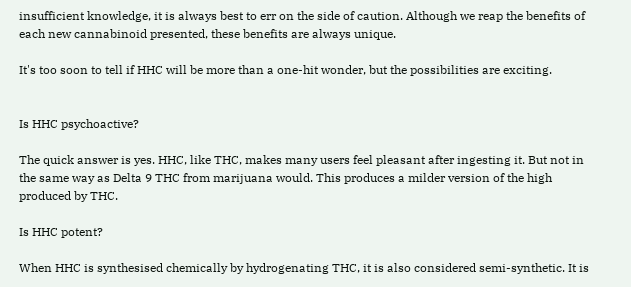insufficient knowledge, it is always best to err on the side of caution. Although we reap the benefits of each new cannabinoid presented, these benefits are always unique.

It's too soon to tell if HHC will be more than a one-hit wonder, but the possibilities are exciting.


Is HHC psychoactive?

The quick answer is yes. HHC, like THC, makes many users feel pleasant after ingesting it. But not in the same way as Delta 9 THC from marijuana would. This produces a milder version of the high produced by THC.

Is HHC potent?

When HHC is synthesised chemically by hydrogenating THC, it is also considered semi-synthetic. It is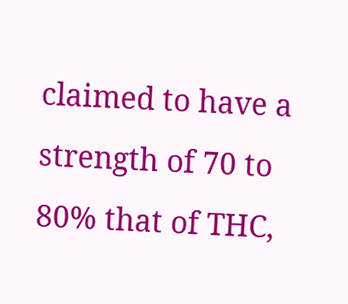claimed to have a strength of 70 to 80% that of THC,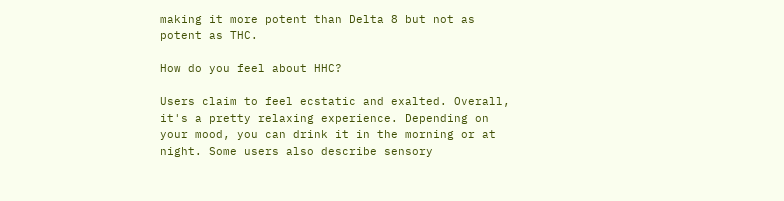making it more potent than Delta 8 but not as potent as THC.

How do you feel about HHC?

Users claim to feel ecstatic and exalted. Overall, it's a pretty relaxing experience. Depending on your mood, you can drink it in the morning or at night. Some users also describe sensory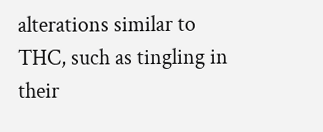alterations similar to THC, such as tingling in their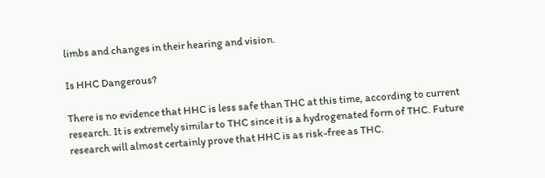limbs and changes in their hearing and vision.

Is HHC Dangerous?

There is no evidence that HHC is less safe than THC at this time, according to current research. It is extremely similar to THC since it is a hydrogenated form of THC. Future research will almost certainly prove that HHC is as risk-free as THC.